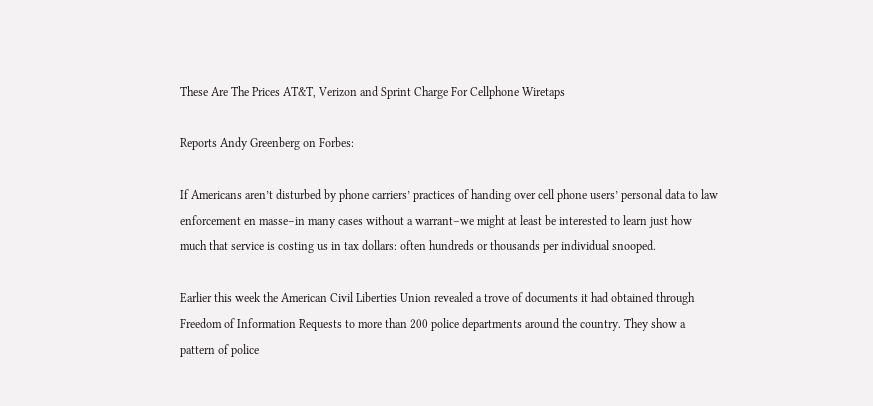These Are The Prices AT&T, Verizon and Sprint Charge For Cellphone Wiretaps

Reports Andy Greenberg on Forbes:

If Americans aren’t disturbed by phone carriers’ practices of handing over cell phone users’ personal data to law enforcement en masse–in many cases without a warrant–we might at least be interested to learn just how much that service is costing us in tax dollars: often hundreds or thousands per individual snooped.

Earlier this week the American Civil Liberties Union revealed a trove of documents it had obtained through Freedom of Information Requests to more than 200 police departments around the country. They show a pattern of police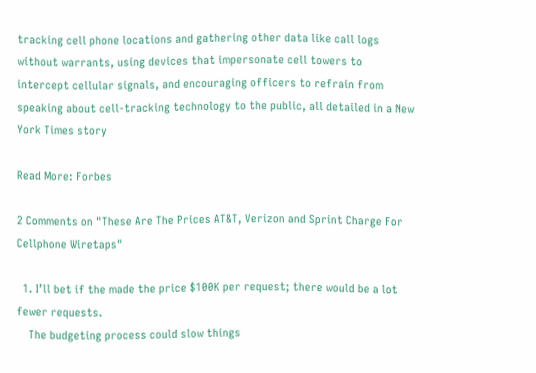tracking cell phone locations and gathering other data like call logs without warrants, using devices that impersonate cell towers to intercept cellular signals, and encouraging officers to refrain from speaking about cell-tracking technology to the public, all detailed in a New York Times story

Read More: Forbes

2 Comments on "These Are The Prices AT&T, Verizon and Sprint Charge For Cellphone Wiretaps"

  1. I’ll bet if the made the price $100K per request; there would be a lot fewer requests.
    The budgeting process could slow things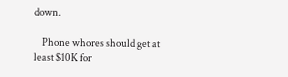down.

    Phone whores should get at least $10K for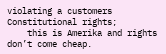violating a customers Constitutional rights;
    this is Amerika and rights don’t come cheap.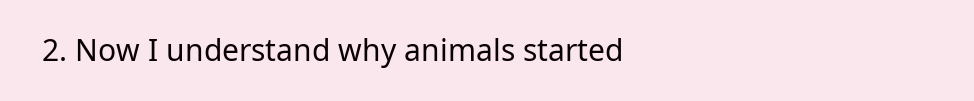2. Now I understand why animals started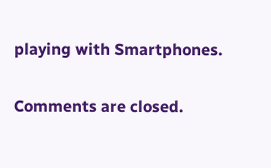playing with Smartphones.

Comments are closed.